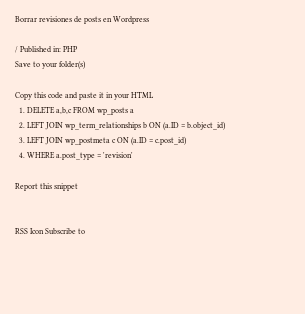Borrar revisiones de posts en Wordpress

/ Published in: PHP
Save to your folder(s)

Copy this code and paste it in your HTML
  1. DELETE a,b,c FROM wp_posts a
  2. LEFT JOIN wp_term_relationships b ON (a.ID = b.object_id)
  3. LEFT JOIN wp_postmeta c ON (a.ID = c.post_id)
  4. WHERE a.post_type = 'revision'

Report this snippet


RSS Icon Subscribe to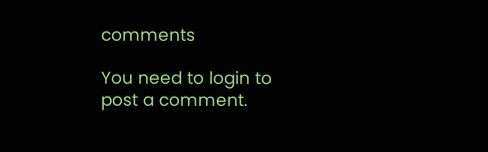comments

You need to login to post a comment.